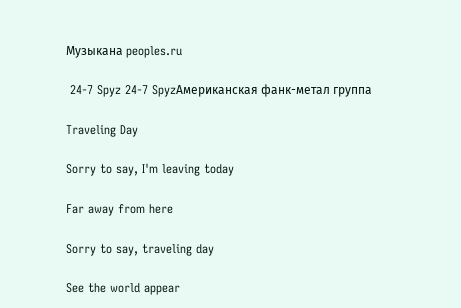Музыкана peoples.ru

 24-7 Spyz 24-7 SpyzАмериканская фанк-метал группа

Traveling Day

Sorry to say, I'm leaving today

Far away from here

Sorry to say, traveling day

See the world appear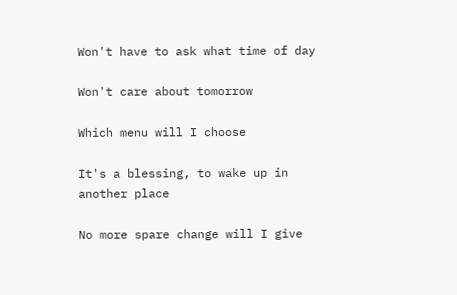Won't have to ask what time of day

Won't care about tomorrow

Which menu will I choose

It's a blessing, to wake up in another place

No more spare change will I give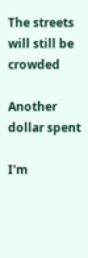The streets will still be crowded

Another dollar spent

I'm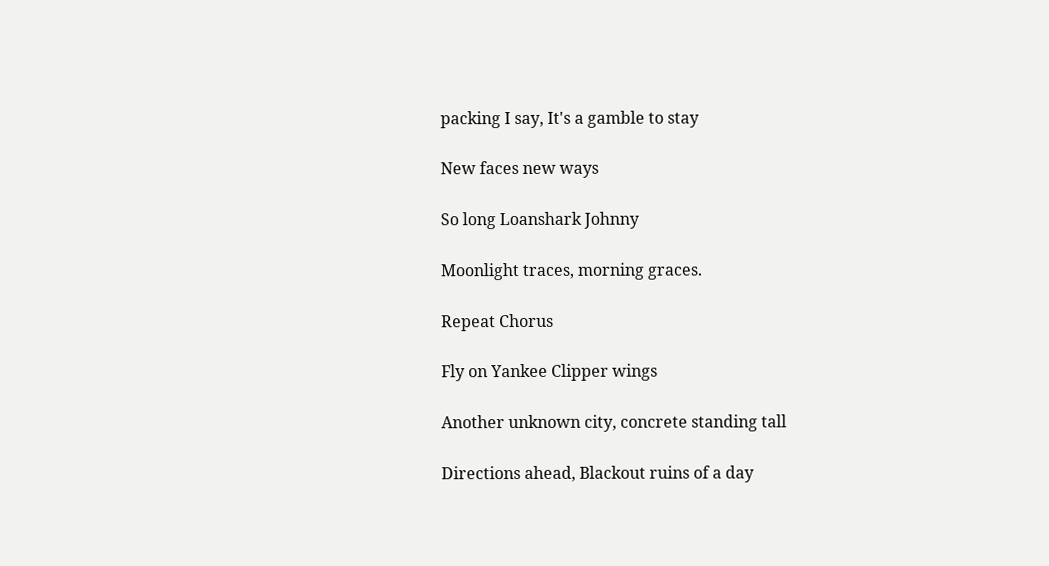packing I say, It's a gamble to stay

New faces new ways

So long Loanshark Johnny

Moonlight traces, morning graces.

Repeat Chorus

Fly on Yankee Clipper wings

Another unknown city, concrete standing tall

Directions ahead, Blackout ruins of a day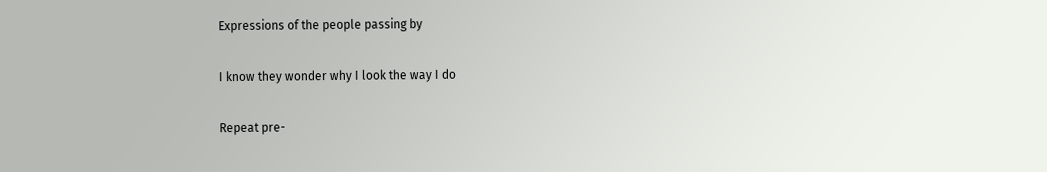Expressions of the people passing by

I know they wonder why I look the way I do

Repeat pre-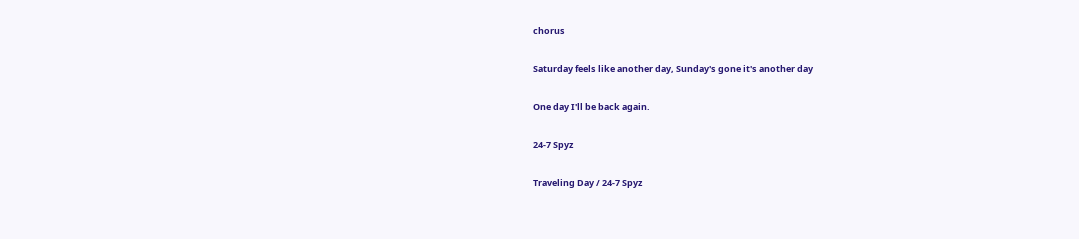chorus

Saturday feels like another day, Sunday's gone it's another day

One day I'll be back again.

24-7 Spyz

Traveling Day / 24-7 Spyz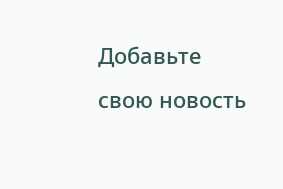Добавьте свою новость